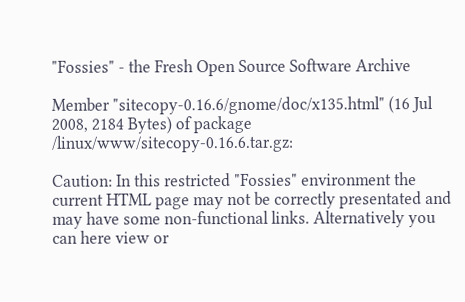"Fossies" - the Fresh Open Source Software Archive

Member "sitecopy-0.16.6/gnome/doc/x135.html" (16 Jul 2008, 2184 Bytes) of package /linux/www/sitecopy-0.16.6.tar.gz:

Caution: In this restricted "Fossies" environment the current HTML page may not be correctly presentated and may have some non-functional links. Alternatively you can here view or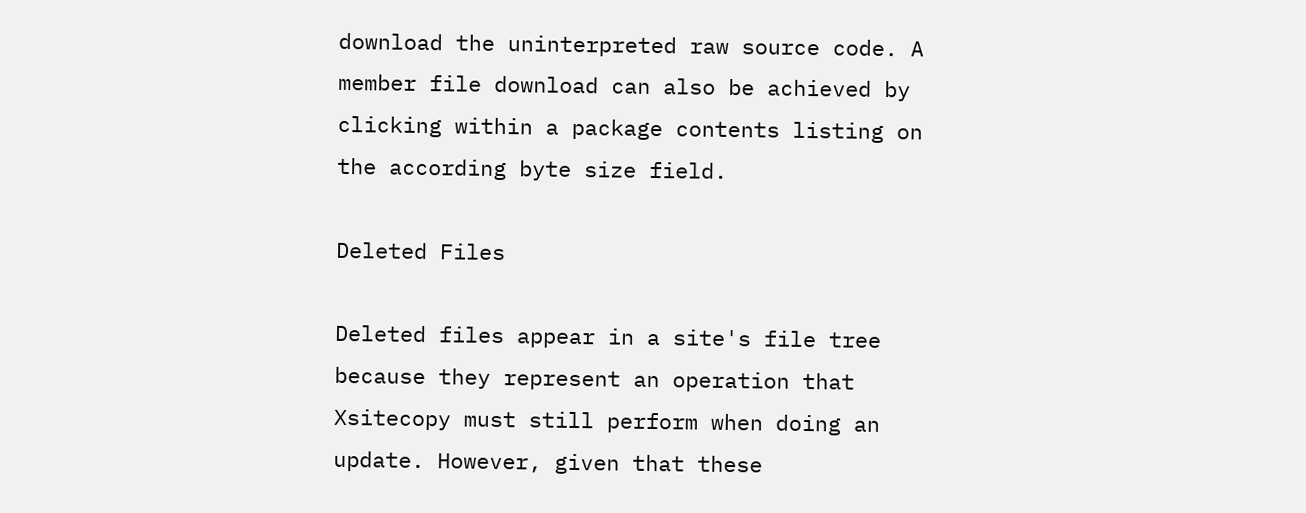download the uninterpreted raw source code. A member file download can also be achieved by clicking within a package contents listing on the according byte size field.

Deleted Files

Deleted files appear in a site's file tree because they represent an operation that Xsitecopy must still perform when doing an update. However, given that these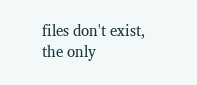files don't exist, the only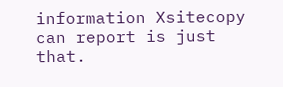information Xsitecopy can report is just that.